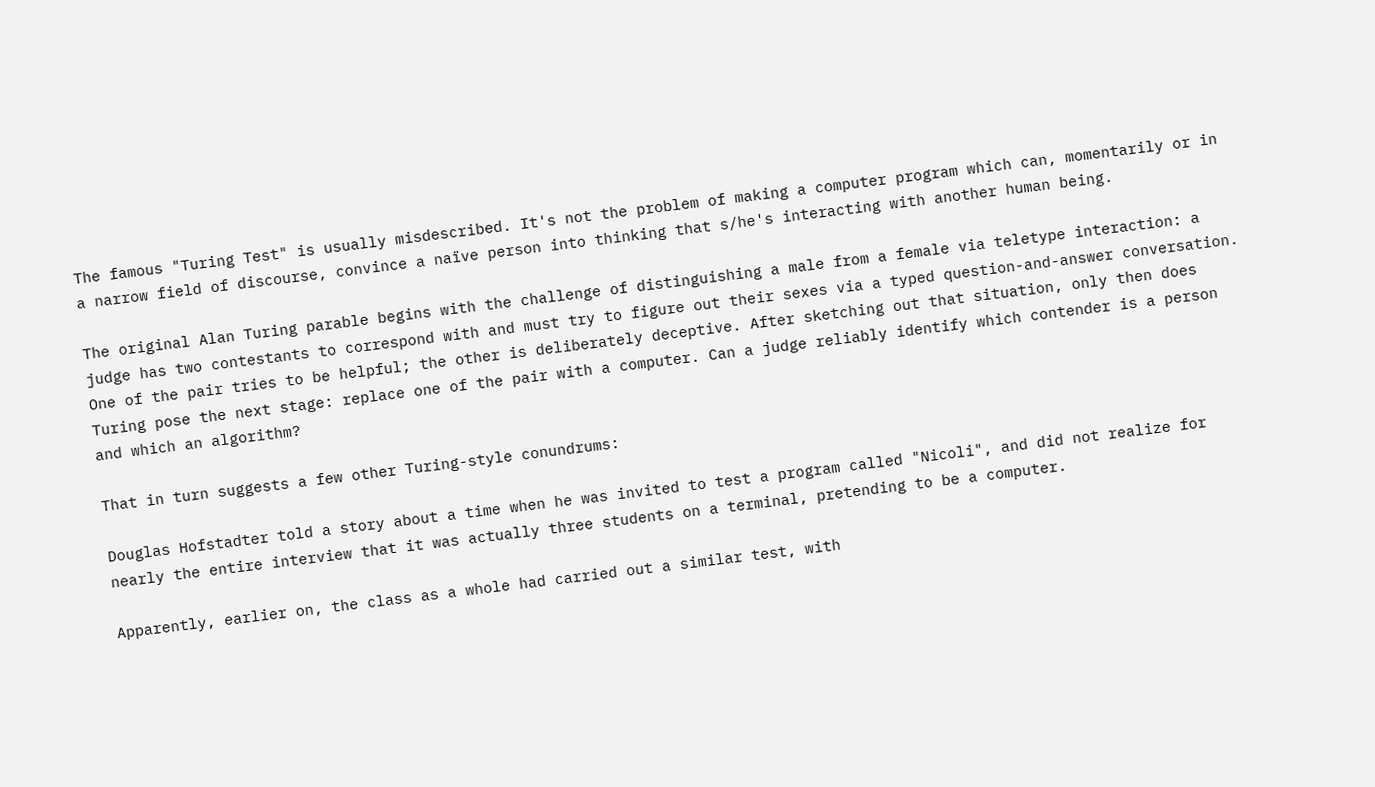The famous "Turing Test" is usually misdescribed. It's not the problem of making a computer program which can, momentarily or in a narrow field of discourse, convince a naïve person into thinking that s/he's interacting with another human being.

The original Alan Turing parable begins with the challenge of distinguishing a male from a female via teletype interaction: a judge has two contestants to correspond with and must try to figure out their sexes via a typed question-and-answer conversation. One of the pair tries to be helpful; the other is deliberately deceptive. After sketching out that situation, only then does Turing pose the next stage: replace one of the pair with a computer. Can a judge reliably identify which contender is a person and which an algorithm?

That in turn suggests a few other Turing-style conundrums:

Douglas Hofstadter told a story about a time when he was invited to test a program called "Nicoli", and did not realize for nearly the entire interview that it was actually three students on a terminal, pretending to be a computer.

Apparently, earlier on, the class as a whole had carried out a similar test, with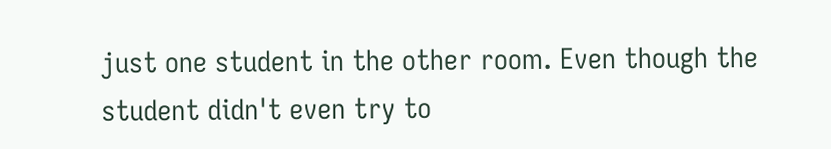just one student in the other room. Even though the student didn't even try to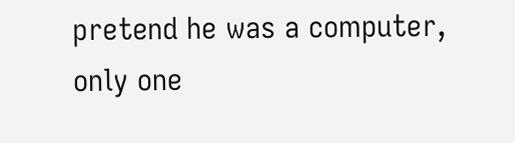pretend he was a computer, only one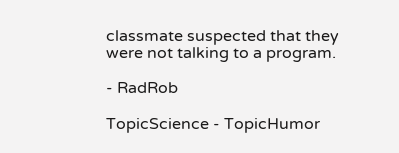classmate suspected that they were not talking to a program.

- RadRob

TopicScience - TopicHumor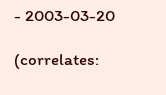- 2003-03-20

(correlates: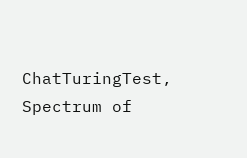ChatTuringTest, Spectrum of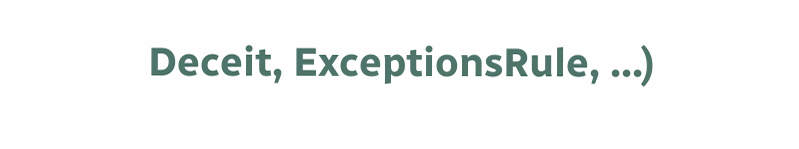Deceit, ExceptionsRule, ...)